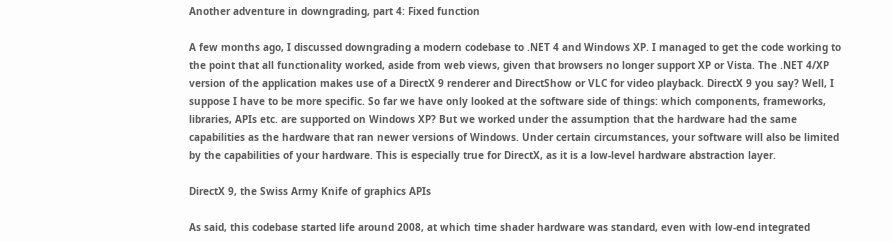Another adventure in downgrading, part 4: Fixed function

A few months ago, I discussed downgrading a modern codebase to .NET 4 and Windows XP. I managed to get the code working to the point that all functionality worked, aside from web views, given that browsers no longer support XP or Vista. The .NET 4/XP version of the application makes use of a DirectX 9 renderer and DirectShow or VLC for video playback. DirectX 9 you say? Well, I suppose I have to be more specific. So far we have only looked at the software side of things: which components, frameworks, libraries, APIs etc. are supported on Windows XP? But we worked under the assumption that the hardware had the same capabilities as the hardware that ran newer versions of Windows. Under certain circumstances, your software will also be limited by the capabilities of your hardware. This is especially true for DirectX, as it is a low-level hardware abstraction layer.

DirectX 9, the Swiss Army Knife of graphics APIs

As said, this codebase started life around 2008, at which time shader hardware was standard, even with low-end integrated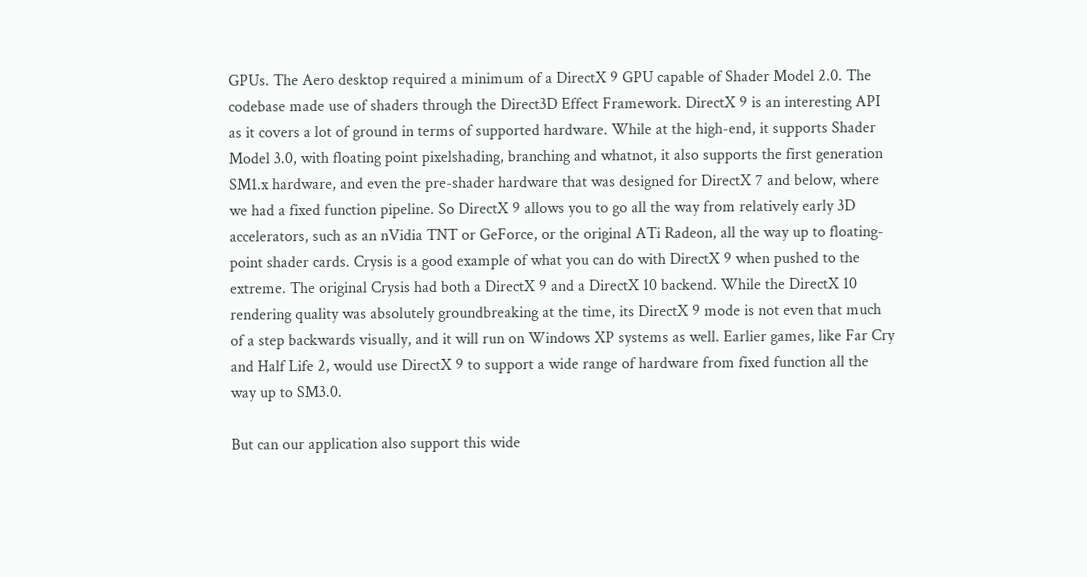GPUs. The Aero desktop required a minimum of a DirectX 9 GPU capable of Shader Model 2.0. The codebase made use of shaders through the Direct3D Effect Framework. DirectX 9 is an interesting API as it covers a lot of ground in terms of supported hardware. While at the high-end, it supports Shader Model 3.0, with floating point pixelshading, branching and whatnot, it also supports the first generation SM1.x hardware, and even the pre-shader hardware that was designed for DirectX 7 and below, where we had a fixed function pipeline. So DirectX 9 allows you to go all the way from relatively early 3D accelerators, such as an nVidia TNT or GeForce, or the original ATi Radeon, all the way up to floating-point shader cards. Crysis is a good example of what you can do with DirectX 9 when pushed to the extreme. The original Crysis had both a DirectX 9 and a DirectX 10 backend. While the DirectX 10 rendering quality was absolutely groundbreaking at the time, its DirectX 9 mode is not even that much of a step backwards visually, and it will run on Windows XP systems as well. Earlier games, like Far Cry and Half Life 2, would use DirectX 9 to support a wide range of hardware from fixed function all the way up to SM3.0.

But can our application also support this wide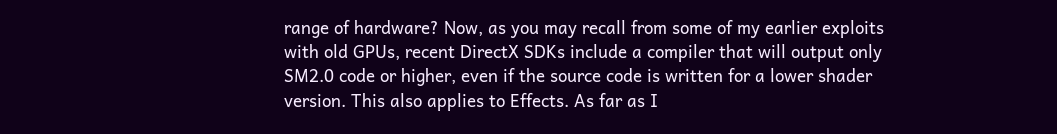range of hardware? Now, as you may recall from some of my earlier exploits with old GPUs, recent DirectX SDKs include a compiler that will output only SM2.0 code or higher, even if the source code is written for a lower shader version. This also applies to Effects. As far as I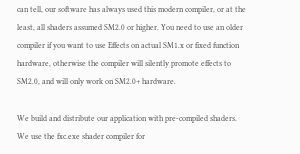can tell, our software has always used this modern compiler, or at the least, all shaders assumed SM2.0 or higher. You need to use an older compiler if you want to use Effects on actual SM1.x or fixed function hardware, otherwise the compiler will silently promote effects to SM2.0, and will only work on SM2.0+ hardware.

We build and distribute our application with pre-compiled shaders. We use the fxc.exe shader compiler for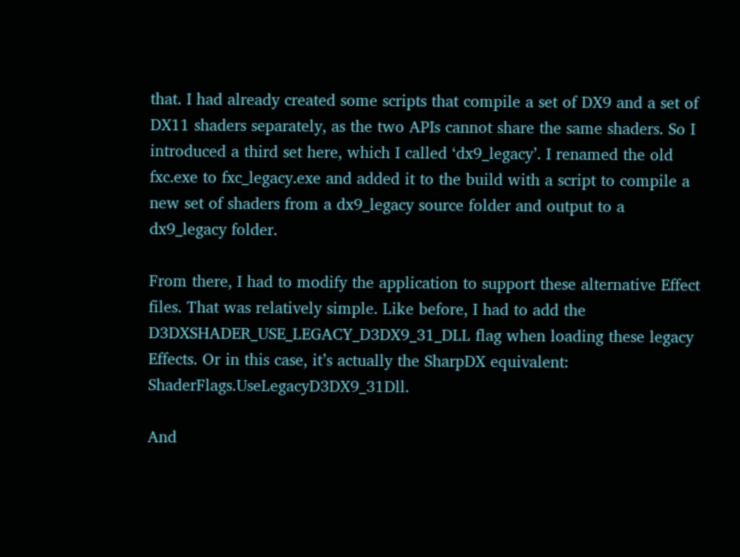that. I had already created some scripts that compile a set of DX9 and a set of DX11 shaders separately, as the two APIs cannot share the same shaders. So I introduced a third set here, which I called ‘dx9_legacy’. I renamed the old fxc.exe to fxc_legacy.exe and added it to the build with a script to compile a new set of shaders from a dx9_legacy source folder and output to a dx9_legacy folder.

From there, I had to modify the application to support these alternative Effect files. That was relatively simple. Like before, I had to add the D3DXSHADER_USE_LEGACY_D3DX9_31_DLL flag when loading these legacy Effects. Or in this case, it’s actually the SharpDX equivalent: ShaderFlags.UseLegacyD3DX9_31Dll.

And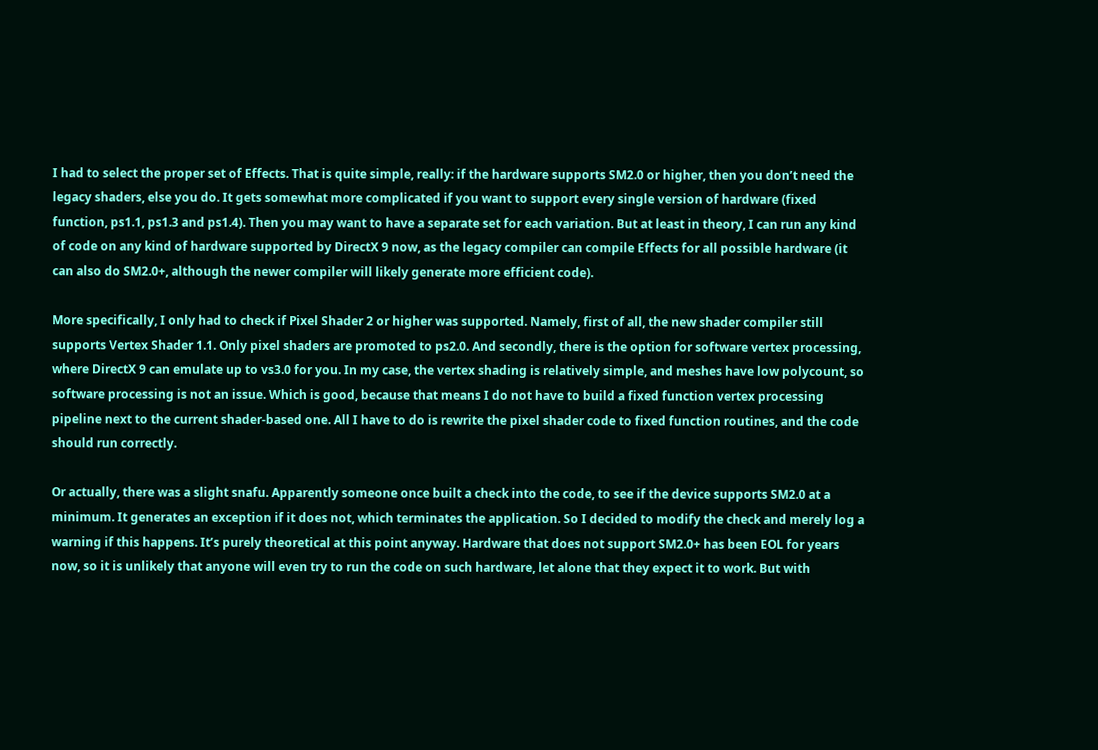I had to select the proper set of Effects. That is quite simple, really: if the hardware supports SM2.0 or higher, then you don’t need the legacy shaders, else you do. It gets somewhat more complicated if you want to support every single version of hardware (fixed function, ps1.1, ps1.3 and ps1.4). Then you may want to have a separate set for each variation. But at least in theory, I can run any kind of code on any kind of hardware supported by DirectX 9 now, as the legacy compiler can compile Effects for all possible hardware (it can also do SM2.0+, although the newer compiler will likely generate more efficient code).

More specifically, I only had to check if Pixel Shader 2 or higher was supported. Namely, first of all, the new shader compiler still supports Vertex Shader 1.1. Only pixel shaders are promoted to ps2.0. And secondly, there is the option for software vertex processing, where DirectX 9 can emulate up to vs3.0 for you. In my case, the vertex shading is relatively simple, and meshes have low polycount, so software processing is not an issue. Which is good, because that means I do not have to build a fixed function vertex processing pipeline next to the current shader-based one. All I have to do is rewrite the pixel shader code to fixed function routines, and the code should run correctly.

Or actually, there was a slight snafu. Apparently someone once built a check into the code, to see if the device supports SM2.0 at a minimum. It generates an exception if it does not, which terminates the application. So I decided to modify the check and merely log a warning if this happens. It’s purely theoretical at this point anyway. Hardware that does not support SM2.0+ has been EOL for years now, so it is unlikely that anyone will even try to run the code on such hardware, let alone that they expect it to work. But with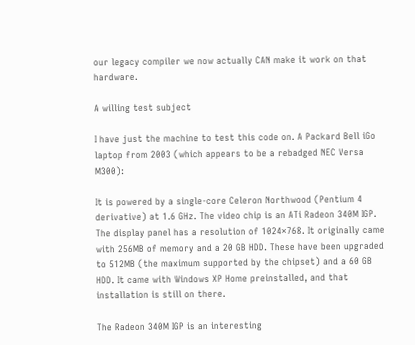our legacy compiler we now actually CAN make it work on that hardware.

A willing test subject

I have just the machine to test this code on. A Packard Bell iGo laptop from 2003 (which appears to be a rebadged NEC Versa M300):

It is powered by a single-core Celeron Northwood (Pentium 4 derivative) at 1.6 GHz. The video chip is an ATi Radeon 340M IGP. The display panel has a resolution of 1024×768. It originally came with 256MB of memory and a 20 GB HDD. These have been upgraded to 512MB (the maximum supported by the chipset) and a 60 GB HDD. It came with Windows XP Home preinstalled, and that installation is still on there.

The Radeon 340M IGP is an interesting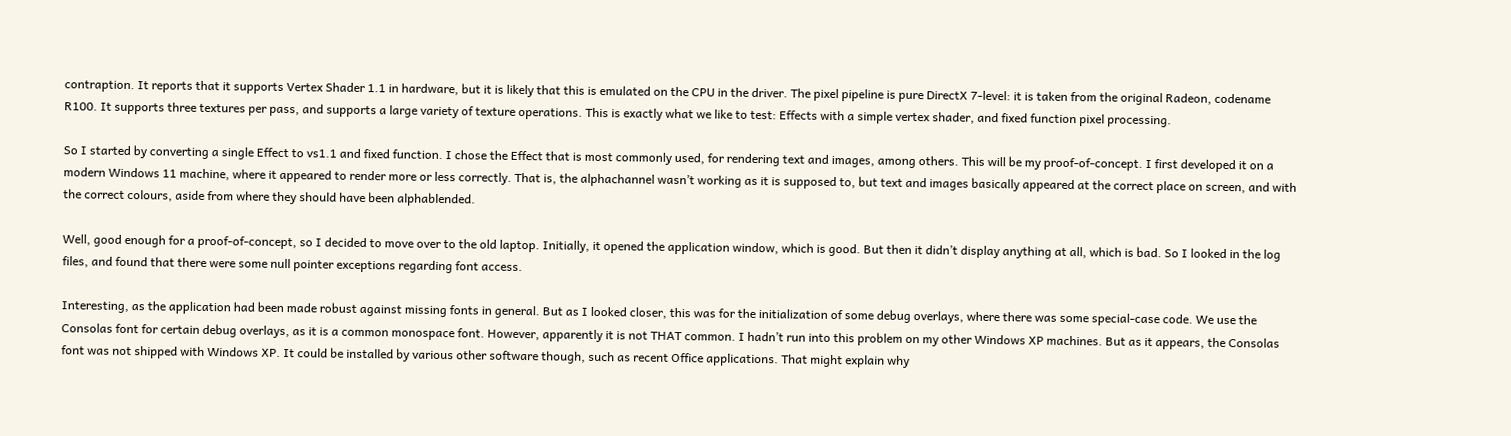contraption. It reports that it supports Vertex Shader 1.1 in hardware, but it is likely that this is emulated on the CPU in the driver. The pixel pipeline is pure DirectX 7-level: it is taken from the original Radeon, codename R100. It supports three textures per pass, and supports a large variety of texture operations. This is exactly what we like to test: Effects with a simple vertex shader, and fixed function pixel processing.

So I started by converting a single Effect to vs1.1 and fixed function. I chose the Effect that is most commonly used, for rendering text and images, among others. This will be my proof-of-concept. I first developed it on a modern Windows 11 machine, where it appeared to render more or less correctly. That is, the alphachannel wasn’t working as it is supposed to, but text and images basically appeared at the correct place on screen, and with the correct colours, aside from where they should have been alphablended.

Well, good enough for a proof-of-concept, so I decided to move over to the old laptop. Initially, it opened the application window, which is good. But then it didn’t display anything at all, which is bad. So I looked in the log files, and found that there were some null pointer exceptions regarding font access.

Interesting, as the application had been made robust against missing fonts in general. But as I looked closer, this was for the initialization of some debug overlays, where there was some special-case code. We use the Consolas font for certain debug overlays, as it is a common monospace font. However, apparently it is not THAT common. I hadn’t run into this problem on my other Windows XP machines. But as it appears, the Consolas font was not shipped with Windows XP. It could be installed by various other software though, such as recent Office applications. That might explain why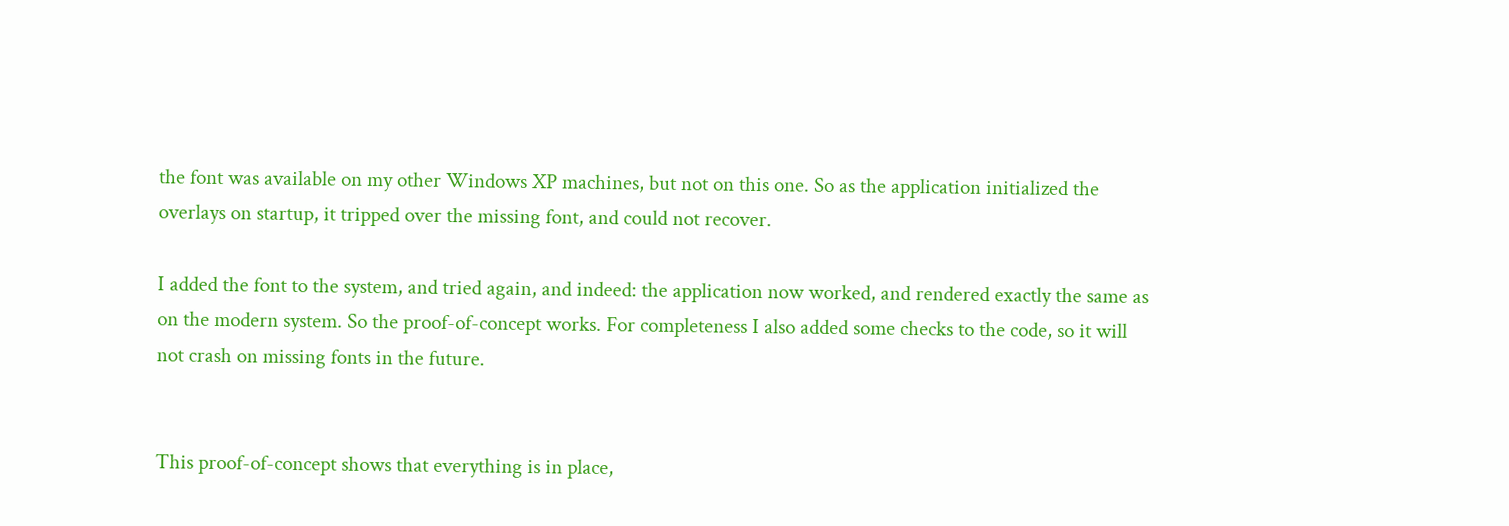the font was available on my other Windows XP machines, but not on this one. So as the application initialized the overlays on startup, it tripped over the missing font, and could not recover.

I added the font to the system, and tried again, and indeed: the application now worked, and rendered exactly the same as on the modern system. So the proof-of-concept works. For completeness I also added some checks to the code, so it will not crash on missing fonts in the future.


This proof-of-concept shows that everything is in place,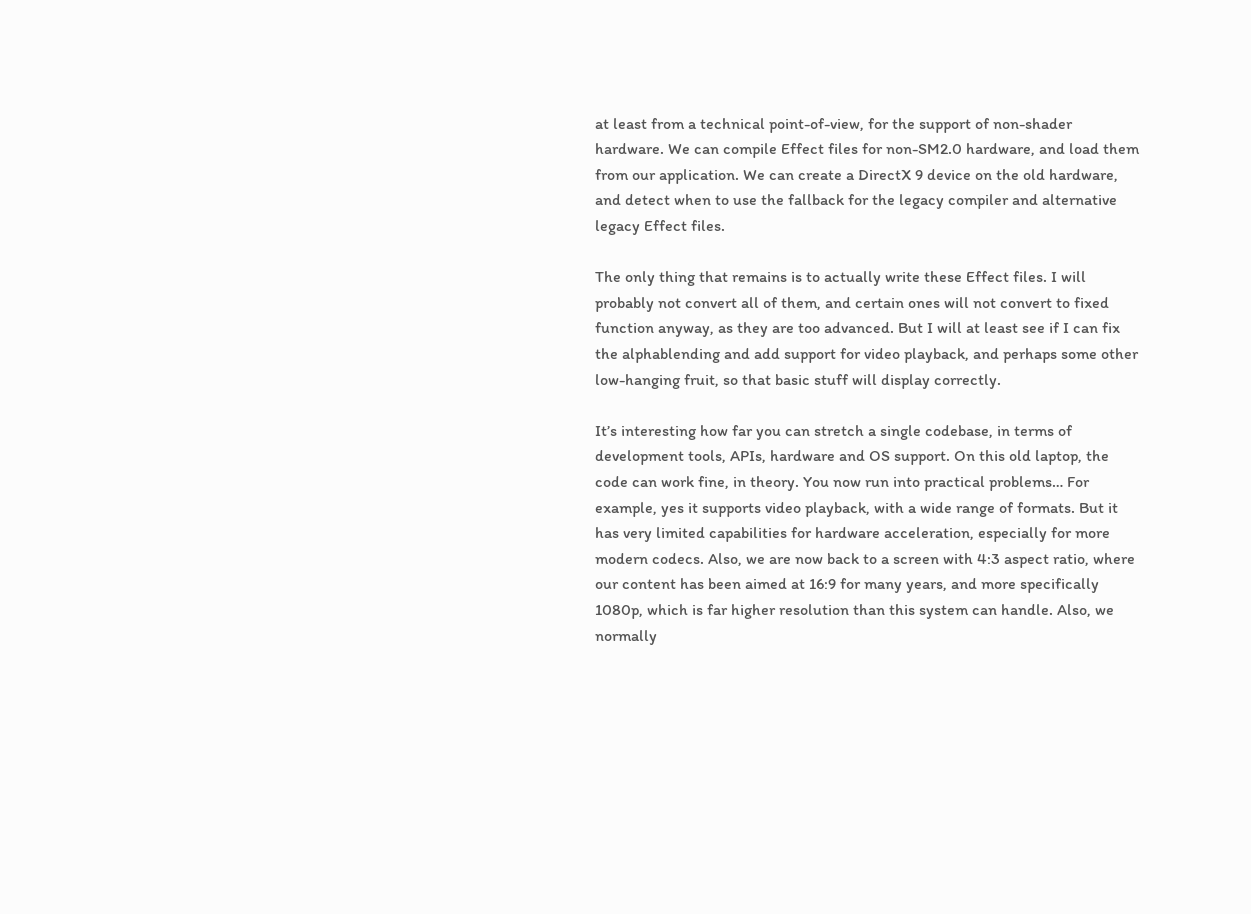at least from a technical point-of-view, for the support of non-shader hardware. We can compile Effect files for non-SM2.0 hardware, and load them from our application. We can create a DirectX 9 device on the old hardware, and detect when to use the fallback for the legacy compiler and alternative legacy Effect files.

The only thing that remains is to actually write these Effect files. I will probably not convert all of them, and certain ones will not convert to fixed function anyway, as they are too advanced. But I will at least see if I can fix the alphablending and add support for video playback, and perhaps some other low-hanging fruit, so that basic stuff will display correctly.

It’s interesting how far you can stretch a single codebase, in terms of development tools, APIs, hardware and OS support. On this old laptop, the code can work fine, in theory. You now run into practical problems… For example, yes it supports video playback, with a wide range of formats. But it has very limited capabilities for hardware acceleration, especially for more modern codecs. Also, we are now back to a screen with 4:3 aspect ratio, where our content has been aimed at 16:9 for many years, and more specifically 1080p, which is far higher resolution than this system can handle. Also, we normally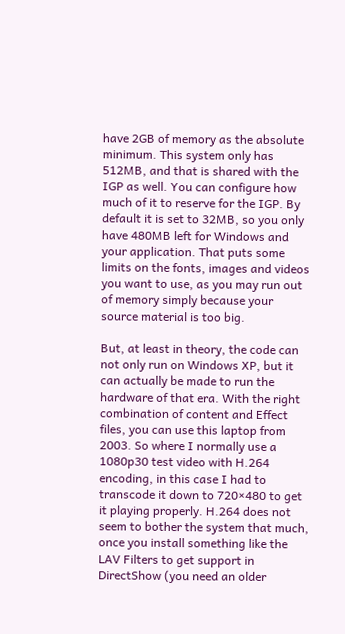have 2GB of memory as the absolute minimum. This system only has 512MB, and that is shared with the IGP as well. You can configure how much of it to reserve for the IGP. By default it is set to 32MB, so you only have 480MB left for Windows and your application. That puts some limits on the fonts, images and videos you want to use, as you may run out of memory simply because your source material is too big.

But, at least in theory, the code can not only run on Windows XP, but it can actually be made to run the hardware of that era. With the right combination of content and Effect files, you can use this laptop from 2003. So where I normally use a 1080p30 test video with H.264 encoding, in this case I had to transcode it down to 720×480 to get it playing properly. H.264 does not seem to bother the system that much, once you install something like the LAV Filters to get support in DirectShow (you need an older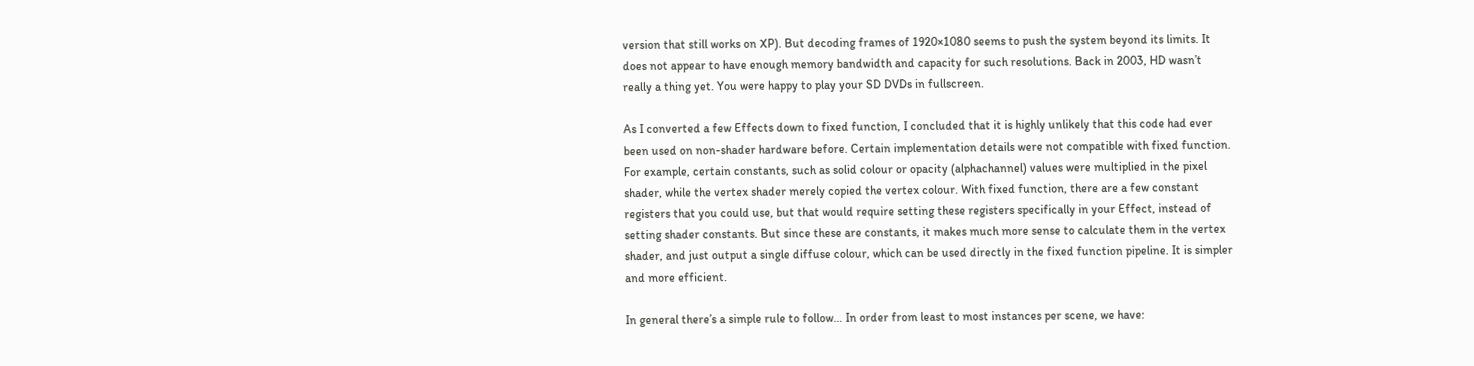version that still works on XP). But decoding frames of 1920×1080 seems to push the system beyond its limits. It does not appear to have enough memory bandwidth and capacity for such resolutions. Back in 2003, HD wasn’t really a thing yet. You were happy to play your SD DVDs in fullscreen.

As I converted a few Effects down to fixed function, I concluded that it is highly unlikely that this code had ever been used on non-shader hardware before. Certain implementation details were not compatible with fixed function. For example, certain constants, such as solid colour or opacity (alphachannel) values were multiplied in the pixel shader, while the vertex shader merely copied the vertex colour. With fixed function, there are a few constant registers that you could use, but that would require setting these registers specifically in your Effect, instead of setting shader constants. But since these are constants, it makes much more sense to calculate them in the vertex shader, and just output a single diffuse colour, which can be used directly in the fixed function pipeline. It is simpler and more efficient.

In general there’s a simple rule to follow… In order from least to most instances per scene, we have: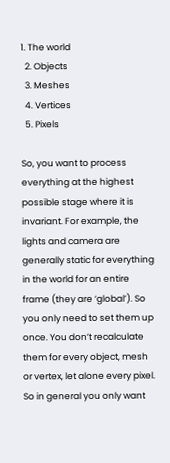1. The world
  2. Objects
  3. Meshes
  4. Vertices
  5. Pixels

So, you want to process everything at the highest possible stage where it is invariant. For example, the lights and camera are generally static for everything in the world for an entire frame (they are ‘global’). So you only need to set them up once. You don’t recalculate them for every object, mesh or vertex, let alone every pixel. So in general you only want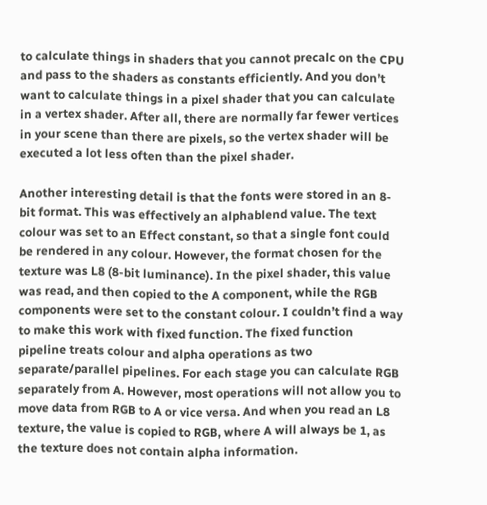to calculate things in shaders that you cannot precalc on the CPU and pass to the shaders as constants efficiently. And you don’t want to calculate things in a pixel shader that you can calculate in a vertex shader. After all, there are normally far fewer vertices in your scene than there are pixels, so the vertex shader will be executed a lot less often than the pixel shader.

Another interesting detail is that the fonts were stored in an 8-bit format. This was effectively an alphablend value. The text colour was set to an Effect constant, so that a single font could be rendered in any colour. However, the format chosen for the texture was L8 (8-bit luminance). In the pixel shader, this value was read, and then copied to the A component, while the RGB components were set to the constant colour. I couldn’t find a way to make this work with fixed function. The fixed function pipeline treats colour and alpha operations as two separate/parallel pipelines. For each stage you can calculate RGB separately from A. However, most operations will not allow you to move data from RGB to A or vice versa. And when you read an L8 texture, the value is copied to RGB, where A will always be 1, as the texture does not contain alpha information.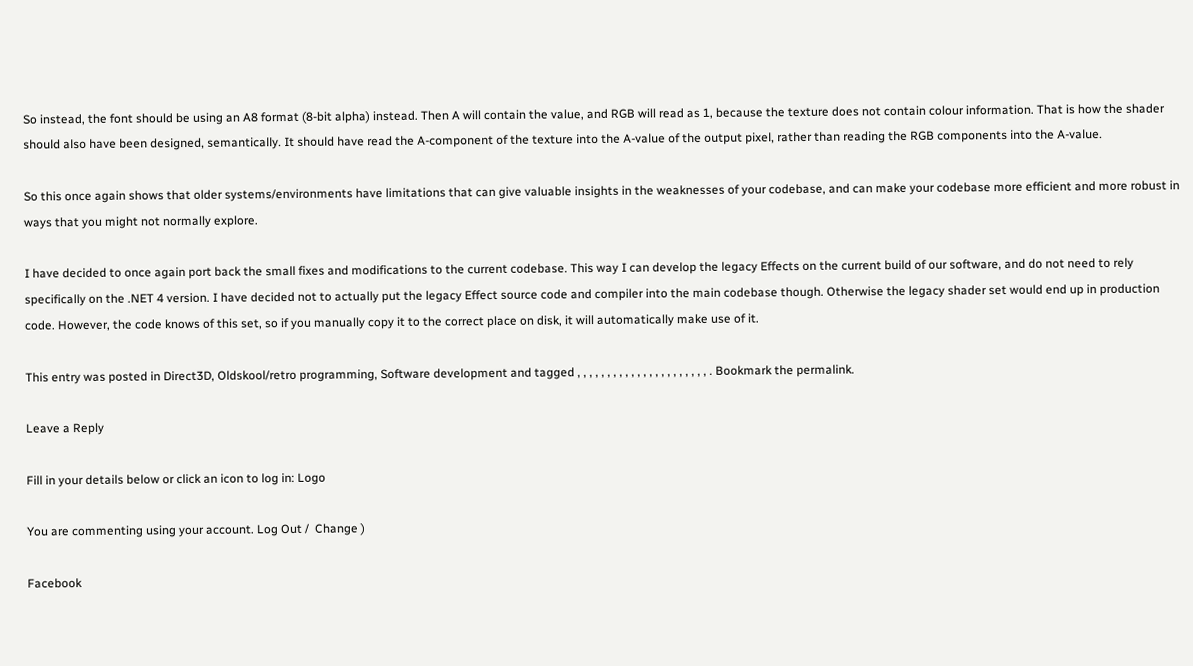So instead, the font should be using an A8 format (8-bit alpha) instead. Then A will contain the value, and RGB will read as 1, because the texture does not contain colour information. That is how the shader should also have been designed, semantically. It should have read the A-component of the texture into the A-value of the output pixel, rather than reading the RGB components into the A-value.

So this once again shows that older systems/environments have limitations that can give valuable insights in the weaknesses of your codebase, and can make your codebase more efficient and more robust in ways that you might not normally explore.

I have decided to once again port back the small fixes and modifications to the current codebase. This way I can develop the legacy Effects on the current build of our software, and do not need to rely specifically on the .NET 4 version. I have decided not to actually put the legacy Effect source code and compiler into the main codebase though. Otherwise the legacy shader set would end up in production code. However, the code knows of this set, so if you manually copy it to the correct place on disk, it will automatically make use of it.

This entry was posted in Direct3D, Oldskool/retro programming, Software development and tagged , , , , , , , , , , , , , , , , , , , , , , . Bookmark the permalink.

Leave a Reply

Fill in your details below or click an icon to log in: Logo

You are commenting using your account. Log Out /  Change )

Facebook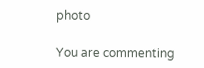photo

You are commenting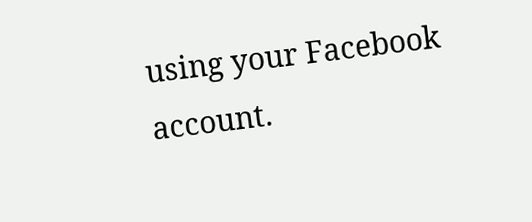using your Facebook account.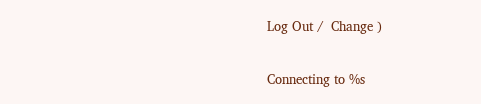Log Out /  Change )

Connecting to %s